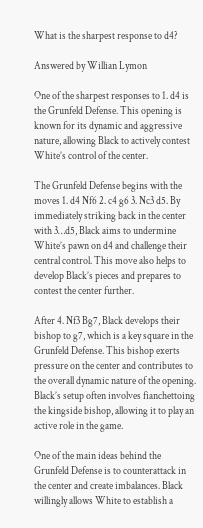What is the sharpest response to d4?

Answered by Willian Lymon

One of the sharpest responses to 1. d4 is the Grunfeld Defense. This opening is known for its dynamic and aggressive nature, allowing Black to actively contest White’s control of the center.

The Grunfeld Defense begins with the moves 1. d4 Nf6 2. c4 g6 3. Nc3 d5. By immediately striking back in the center with 3…d5, Black aims to undermine White’s pawn on d4 and challenge their central control. This move also helps to develop Black’s pieces and prepares to contest the center further.

After 4. Nf3 Bg7, Black develops their bishop to g7, which is a key square in the Grunfeld Defense. This bishop exerts pressure on the center and contributes to the overall dynamic nature of the opening. Black’s setup often involves fianchettoing the kingside bishop, allowing it to play an active role in the game.

One of the main ideas behind the Grunfeld Defense is to counterattack in the center and create imbalances. Black willingly allows White to establish a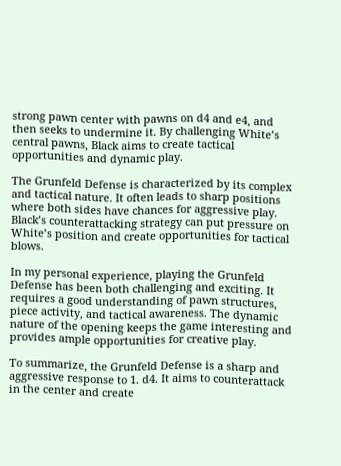strong pawn center with pawns on d4 and e4, and then seeks to undermine it. By challenging White’s central pawns, Black aims to create tactical opportunities and dynamic play.

The Grunfeld Defense is characterized by its complex and tactical nature. It often leads to sharp positions where both sides have chances for aggressive play. Black’s counterattacking strategy can put pressure on White’s position and create opportunities for tactical blows.

In my personal experience, playing the Grunfeld Defense has been both challenging and exciting. It requires a good understanding of pawn structures, piece activity, and tactical awareness. The dynamic nature of the opening keeps the game interesting and provides ample opportunities for creative play.

To summarize, the Grunfeld Defense is a sharp and aggressive response to 1. d4. It aims to counterattack in the center and create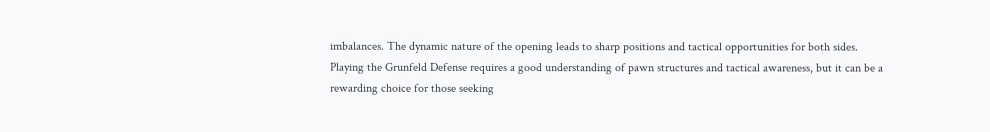imbalances. The dynamic nature of the opening leads to sharp positions and tactical opportunities for both sides. Playing the Grunfeld Defense requires a good understanding of pawn structures and tactical awareness, but it can be a rewarding choice for those seeking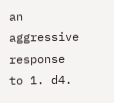an aggressive response to 1. d4.